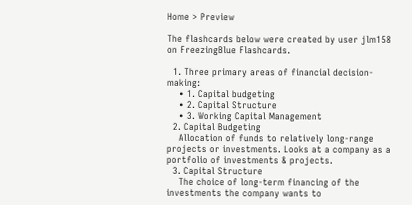Home > Preview

The flashcards below were created by user jlm158 on FreezingBlue Flashcards.

  1. Three primary areas of financial decision-making:
    • 1. Capital budgeting
    • 2. Capital Structure
    • 3. Working Capital Management
  2. Capital Budgeting
    Allocation of funds to relatively long-range projects or investments. Looks at a company as a portfolio of investments & projects.
  3. Capital Structure
    The choice of long-term financing of the investments the company wants to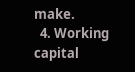make.
  4. Working capital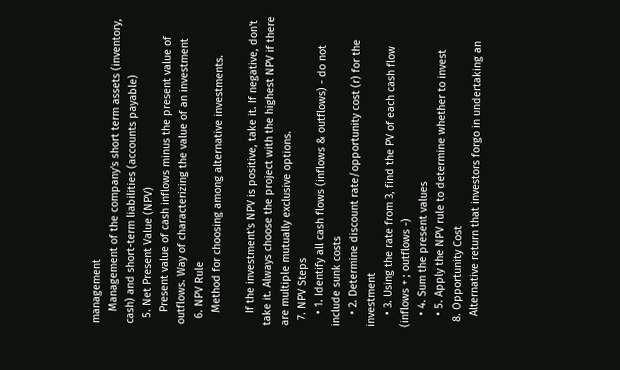management
    Management of the company's short term assets (inventory, cash) and short-term liabilities (accounts payable)
  5. Net Present Value (NPV)
    Present value of cash inflows minus the present value of outflows. Way of characterizing the value of an investment
  6. NPV Rule
    Method for choosing among alternative investments.

    If the investment's NPV is positive, take it. If negative, don't take it. Always choose the project with the highest NPV if there are multiple mutually exclusive options.
  7. NPV Steps
    • 1. Identify all cash flows (inflows & outflows) - do not include sunk costs
    • 2. Determine discount rate/opportunity cost (r) for the investment
    • 3. Using the rate from 3, find the PV of each cash flow (inflows + ; outflows -)
    • 4. Sum the present values
    • 5. Apply the NPV rule to determine whether to invest
  8. Opportunity Cost
    Alternative return that investors forgo in undertaking an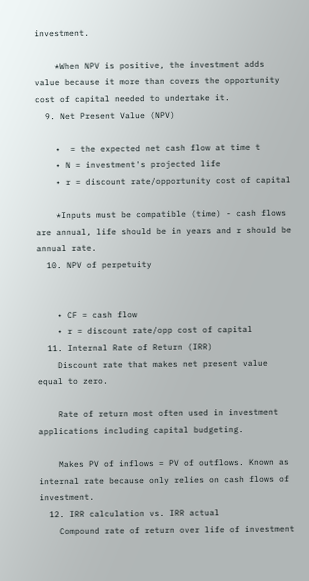investment.

    *When NPV is positive, the investment adds value because it more than covers the opportunity cost of capital needed to undertake it.
  9. Net Present Value (NPV)

    •  = the expected net cash flow at time t
    • N = investment's projected life
    • r = discount rate/opportunity cost of capital

    *Inputs must be compatible (time) - cash flows are annual, life should be in years and r should be annual rate.
  10. NPV of perpetuity


    • CF = cash flow
    • r = discount rate/opp cost of capital
  11. Internal Rate of Return (IRR)
    Discount rate that makes net present value equal to zero.

    Rate of return most often used in investment applications including capital budgeting.

    Makes PV of inflows = PV of outflows. Known as internal rate because only relies on cash flows of investment.
  12. IRR calculation vs. IRR actual
    Compound rate of return over life of investment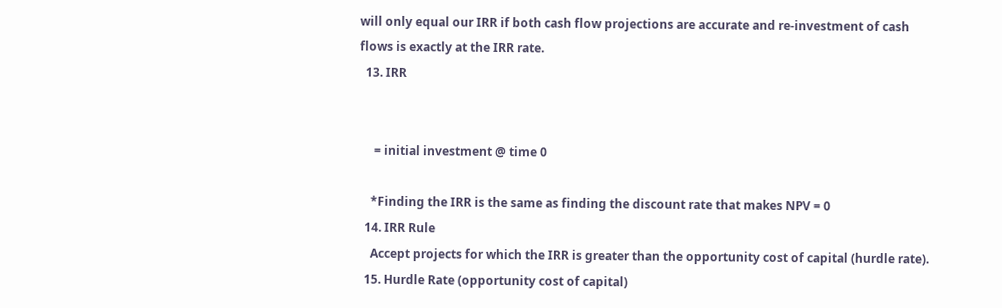will only equal our IRR if both cash flow projections are accurate and re-investment of cash flows is exactly at the IRR rate.
  13. IRR


     = initial investment @ time 0

    *Finding the IRR is the same as finding the discount rate that makes NPV = 0
  14. IRR Rule
    Accept projects for which the IRR is greater than the opportunity cost of capital (hurdle rate).
  15. Hurdle Rate (opportunity cost of capital)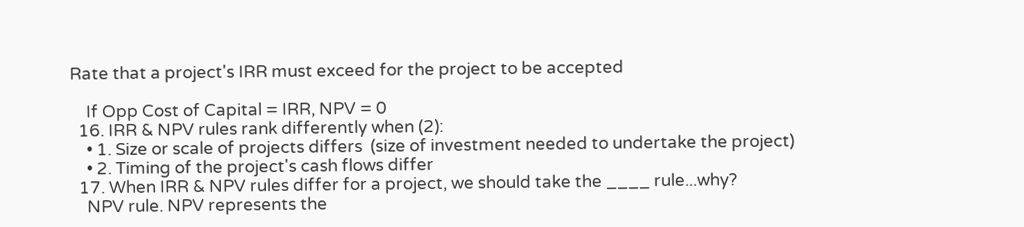Rate that a project's IRR must exceed for the project to be accepted

    If Opp Cost of Capital = IRR, NPV = 0
  16. IRR & NPV rules rank differently when (2):
    • 1. Size or scale of projects differs  (size of investment needed to undertake the project)
    • 2. Timing of the project's cash flows differ
  17. When IRR & NPV rules differ for a project, we should take the ____ rule...why?
    NPV rule. NPV represents the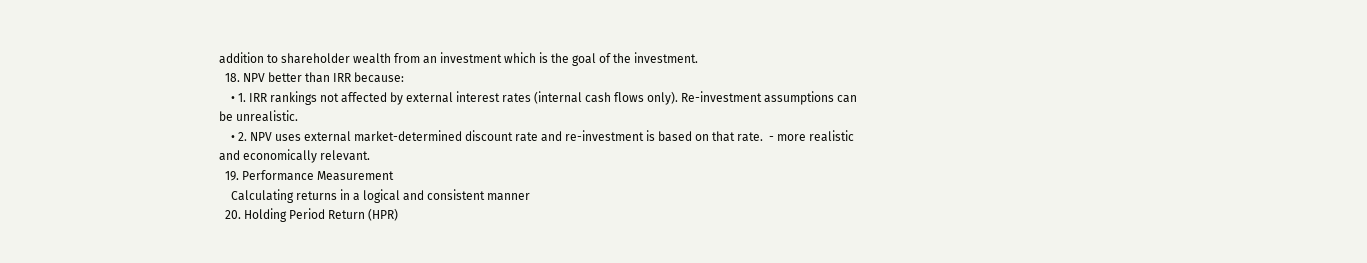addition to shareholder wealth from an investment which is the goal of the investment.
  18. NPV better than IRR because:
    • 1. IRR rankings not affected by external interest rates (internal cash flows only). Re-investment assumptions can be unrealistic.
    • 2. NPV uses external market-determined discount rate and re-investment is based on that rate.  - more realistic and economically relevant.
  19. Performance Measurement
    Calculating returns in a logical and consistent manner
  20. Holding Period Return (HPR)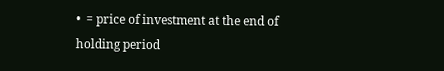•  = price of investment at the end of holding period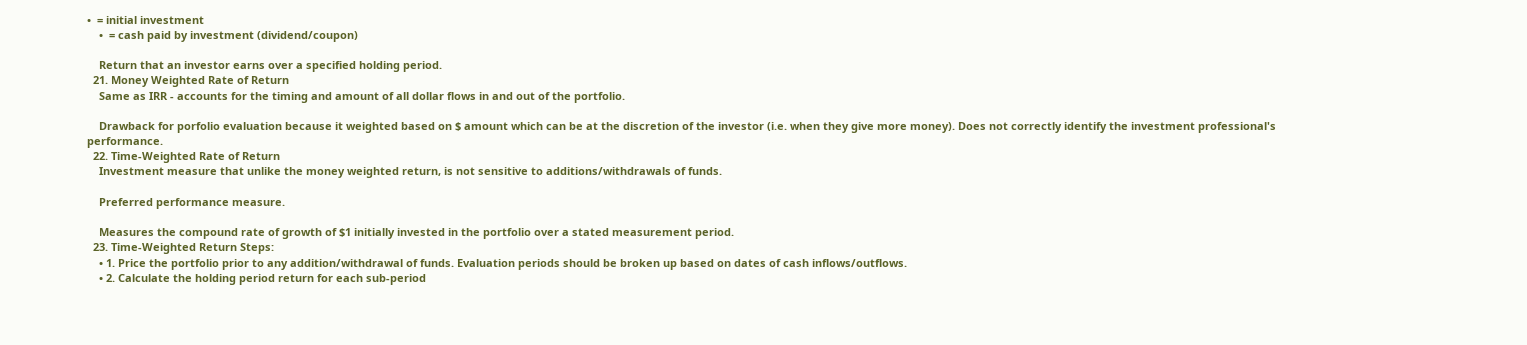•  = initial investment
    •  = cash paid by investment (dividend/coupon)

    Return that an investor earns over a specified holding period.
  21. Money Weighted Rate of Return
    Same as IRR - accounts for the timing and amount of all dollar flows in and out of the portfolio.

    Drawback for porfolio evaluation because it weighted based on $ amount which can be at the discretion of the investor (i.e. when they give more money). Does not correctly identify the investment professional's performance.
  22. Time-Weighted Rate of Return
    Investment measure that unlike the money weighted return, is not sensitive to additions/withdrawals of funds.

    Preferred performance measure.

    Measures the compound rate of growth of $1 initially invested in the portfolio over a stated measurement period.
  23. Time-Weighted Return Steps:
    • 1. Price the portfolio prior to any addition/withdrawal of funds. Evaluation periods should be broken up based on dates of cash inflows/outflows.
    • 2. Calculate the holding period return for each sub-period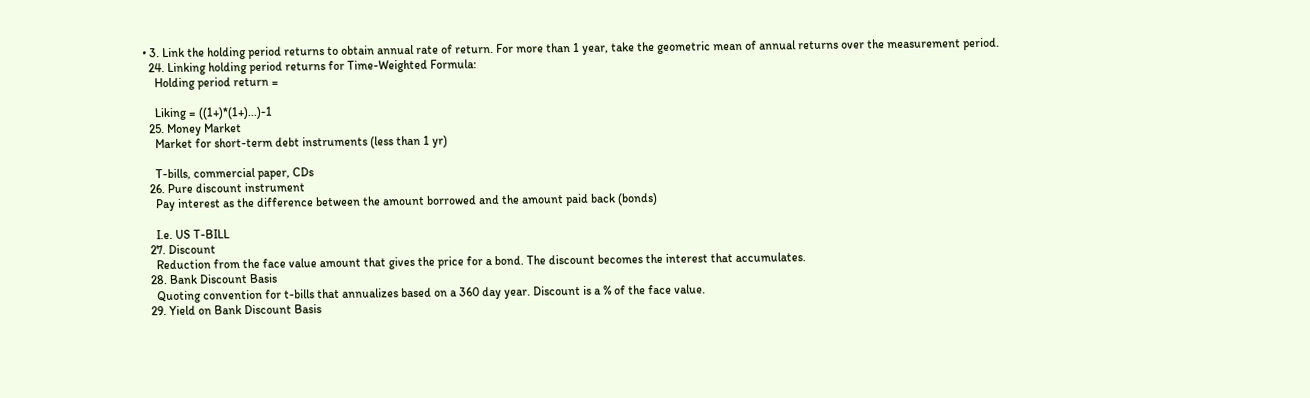• 3. Link the holding period returns to obtain annual rate of return. For more than 1 year, take the geometric mean of annual returns over the measurement period.
  24. Linking holding period returns for Time-Weighted Formula:
    Holding period return =

    Liking = ((1+)*(1+)...)-1
  25. Money Market
    Market for short-term debt instruments (less than 1 yr)

    T-bills, commercial paper, CDs
  26. Pure discount instrument
    Pay interest as the difference between the amount borrowed and the amount paid back (bonds)

    I.e. US T-BILL
  27. Discount
    Reduction from the face value amount that gives the price for a bond. The discount becomes the interest that accumulates.
  28. Bank Discount Basis
    Quoting convention for t-bills that annualizes based on a 360 day year. Discount is a % of the face value.
  29. Yield on Bank Discount Basis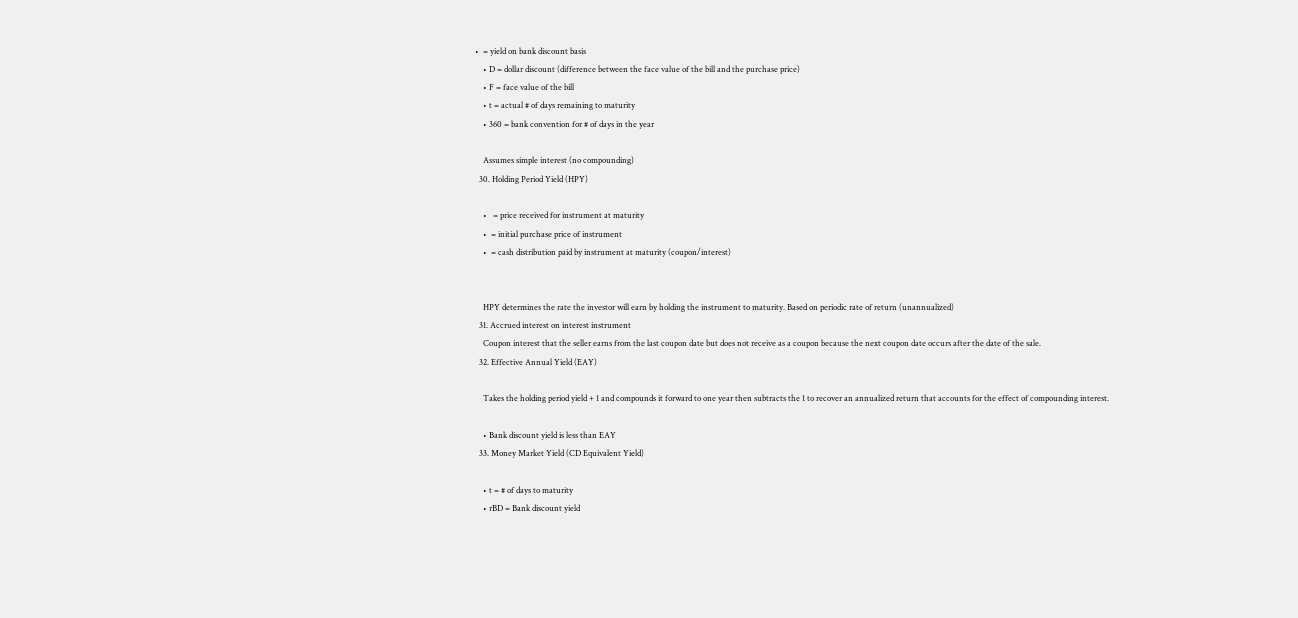•  = yield on bank discount basis
    • D = dollar discount (difference between the face value of the bill and the purchase price)
    • F = face value of the bill
    • t = actual # of days remaining to maturity
    • 360 = bank convention for # of days in the year

    Assumes simple interest (no compounding)
  30. Holding Period Yield (HPY)

    •   = price received for instrument at maturity
    •  = initial purchase price of instrument
    •  = cash distribution paid by instrument at maturity (coupon/interest)


    HPY determines the rate the investor will earn by holding the instrument to maturity. Based on periodic rate of return (unannualized)
  31. Accrued interest on interest instrument
    Coupon interest that the seller earns from the last coupon date but does not receive as a coupon because the next coupon date occurs after the date of the sale.
  32. Effective Annual Yield (EAY)

    Takes the holding period yield + 1 and compounds it forward to one year then subtracts the 1 to recover an annualized return that accounts for the effect of compounding interest.

    • Bank discount yield is less than EAY
  33. Money Market Yield (CD Equivalent Yield)

    • t = # of days to maturity
    • rBD = Bank discount yield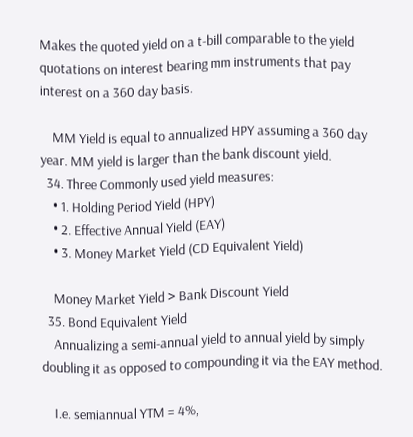Makes the quoted yield on a t-bill comparable to the yield quotations on interest bearing mm instruments that pay interest on a 360 day basis.

    MM Yield is equal to annualized HPY assuming a 360 day year. MM yield is larger than the bank discount yield.
  34. Three Commonly used yield measures:
    • 1. Holding Period Yield (HPY)
    • 2. Effective Annual Yield (EAY)
    • 3. Money Market Yield (CD Equivalent Yield)

    Money Market Yield > Bank Discount Yield
  35. Bond Equivalent Yield
    Annualizing a semi-annual yield to annual yield by simply doubling it as opposed to compounding it via the EAY method.

    I.e. semiannual YTM = 4%,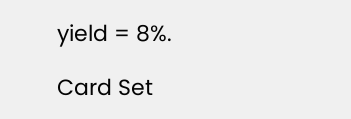yield = 8%.

Card Set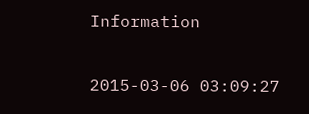Information

2015-03-06 03:09:27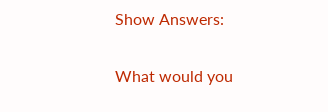Show Answers:

What would you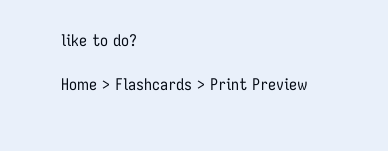like to do?

Home > Flashcards > Print Preview